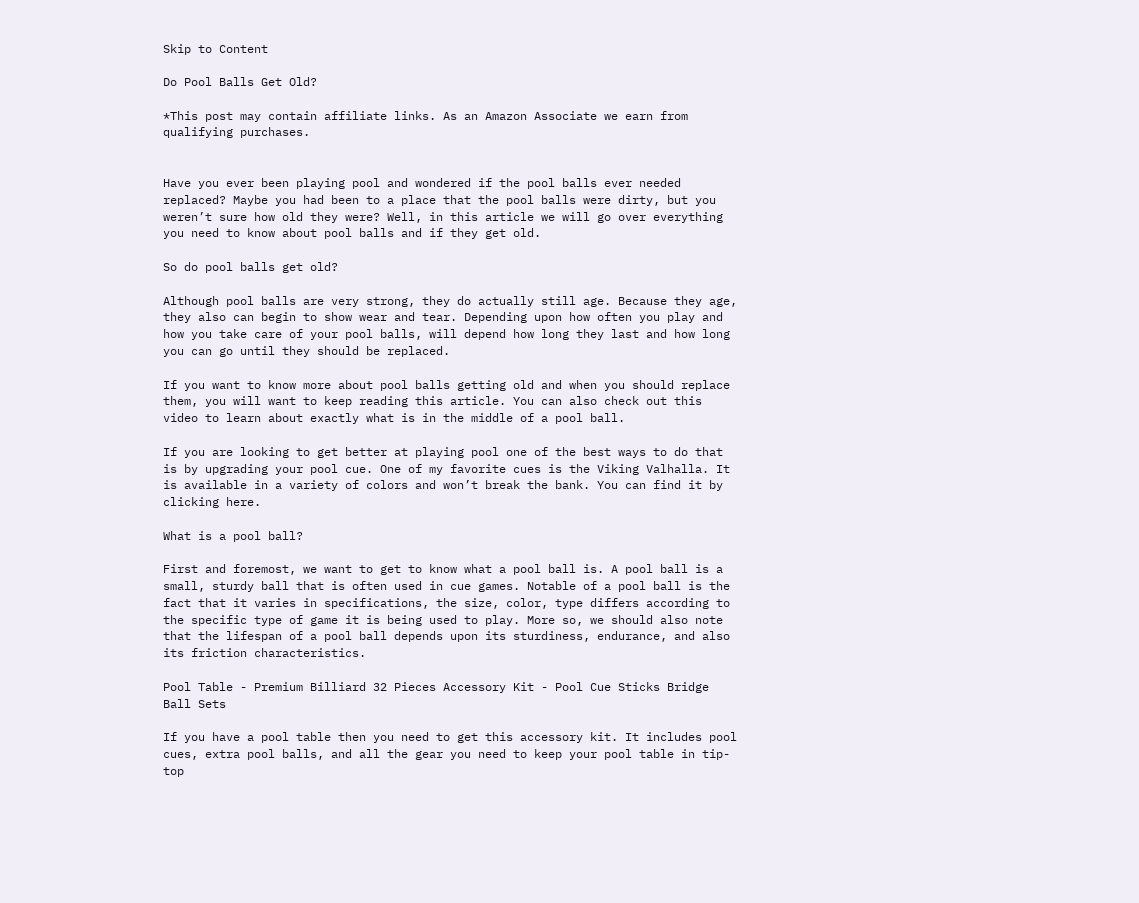Skip to Content

Do Pool Balls Get Old?

*This post may contain affiliate links. As an Amazon Associate we earn from qualifying purchases.


Have you ever been playing pool and wondered if the pool balls ever needed replaced? Maybe you had been to a place that the pool balls were dirty, but you weren’t sure how old they were? Well, in this article we will go over everything you need to know about pool balls and if they get old.

So do pool balls get old?

Although pool balls are very strong, they do actually still age. Because they age, they also can begin to show wear and tear. Depending upon how often you play and how you take care of your pool balls, will depend how long they last and how long you can go until they should be replaced.

If you want to know more about pool balls getting old and when you should replace them, you will want to keep reading this article. You can also check out this video to learn about exactly what is in the middle of a pool ball.

If you are looking to get better at playing pool one of the best ways to do that is by upgrading your pool cue. One of my favorite cues is the Viking Valhalla. It is available in a variety of colors and won’t break the bank. You can find it by clicking here.

What is a pool ball?

First and foremost, we want to get to know what a pool ball is. A pool ball is a small, sturdy ball that is often used in cue games. Notable of a pool ball is the fact that it varies in specifications, the size, color, type differs according to the specific type of game it is being used to play. More so, we should also note that the lifespan of a pool ball depends upon its sturdiness, endurance, and also its friction characteristics.

Pool Table - Premium Billiard 32 Pieces Accessory Kit - Pool Cue Sticks Bridge Ball Sets

If you have a pool table then you need to get this accessory kit. It includes pool cues, extra pool balls, and all the gear you need to keep your pool table in tip-top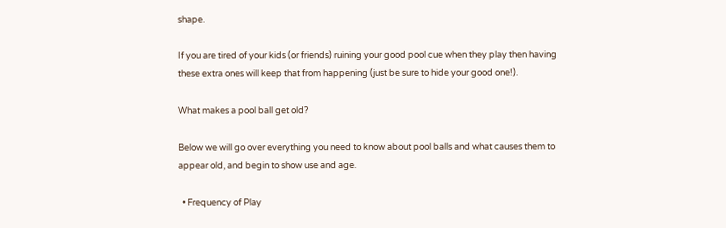shape.

If you are tired of your kids (or friends) ruining your good pool cue when they play then having these extra ones will keep that from happening (just be sure to hide your good one!).

What makes a pool ball get old?

Below we will go over everything you need to know about pool balls and what causes them to appear old, and begin to show use and age.

  • Frequency of Play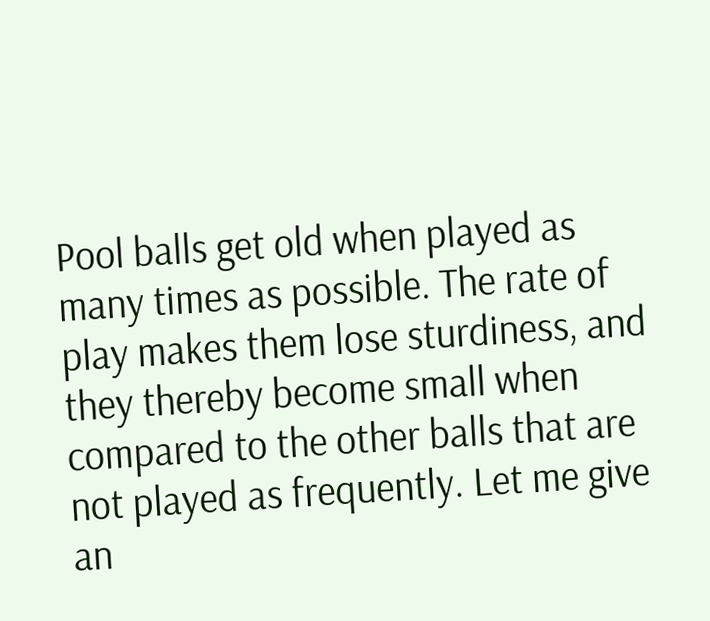Pool balls get old when played as many times as possible. The rate of play makes them lose sturdiness, and they thereby become small when compared to the other balls that are not played as frequently. Let me give an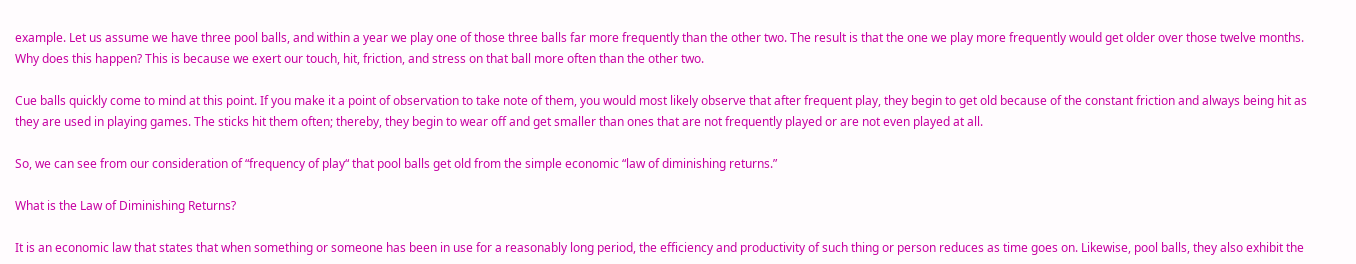example. Let us assume we have three pool balls, and within a year we play one of those three balls far more frequently than the other two. The result is that the one we play more frequently would get older over those twelve months. Why does this happen? This is because we exert our touch, hit, friction, and stress on that ball more often than the other two.

Cue balls quickly come to mind at this point. If you make it a point of observation to take note of them, you would most likely observe that after frequent play, they begin to get old because of the constant friction and always being hit as they are used in playing games. The sticks hit them often; thereby, they begin to wear off and get smaller than ones that are not frequently played or are not even played at all.

So, we can see from our consideration of “frequency of play“ that pool balls get old from the simple economic “law of diminishing returns.”

What is the Law of Diminishing Returns?

It is an economic law that states that when something or someone has been in use for a reasonably long period, the efficiency and productivity of such thing or person reduces as time goes on. Likewise, pool balls, they also exhibit the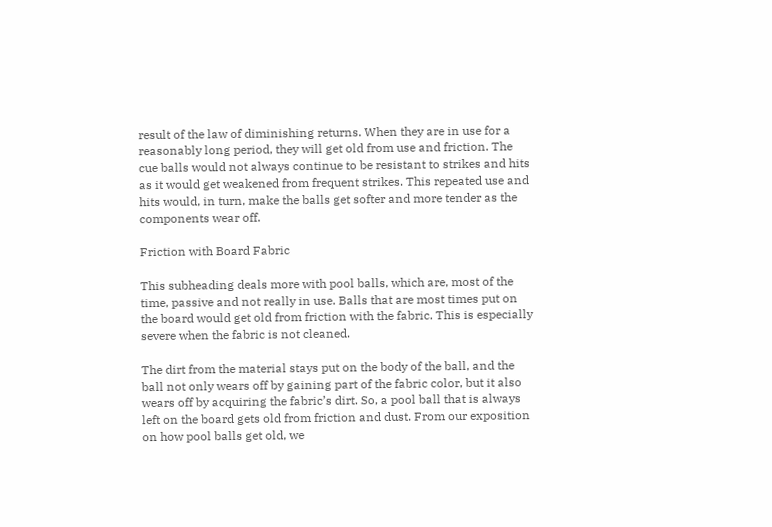result of the law of diminishing returns. When they are in use for a reasonably long period, they will get old from use and friction. The cue balls would not always continue to be resistant to strikes and hits as it would get weakened from frequent strikes. This repeated use and hits would, in turn, make the balls get softer and more tender as the components wear off.

Friction with Board Fabric

This subheading deals more with pool balls, which are, most of the time, passive and not really in use. Balls that are most times put on the board would get old from friction with the fabric. This is especially severe when the fabric is not cleaned.

The dirt from the material stays put on the body of the ball, and the ball not only wears off by gaining part of the fabric color, but it also wears off by acquiring the fabric’s dirt. So, a pool ball that is always left on the board gets old from friction and dust. From our exposition on how pool balls get old, we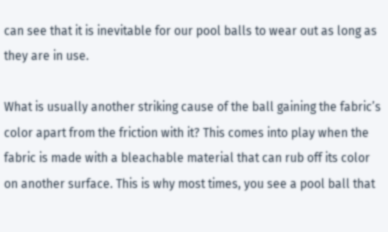can see that it is inevitable for our pool balls to wear out as long as they are in use.

What is usually another striking cause of the ball gaining the fabric’s color apart from the friction with it? This comes into play when the fabric is made with a bleachable material that can rub off its color on another surface. This is why most times, you see a pool ball that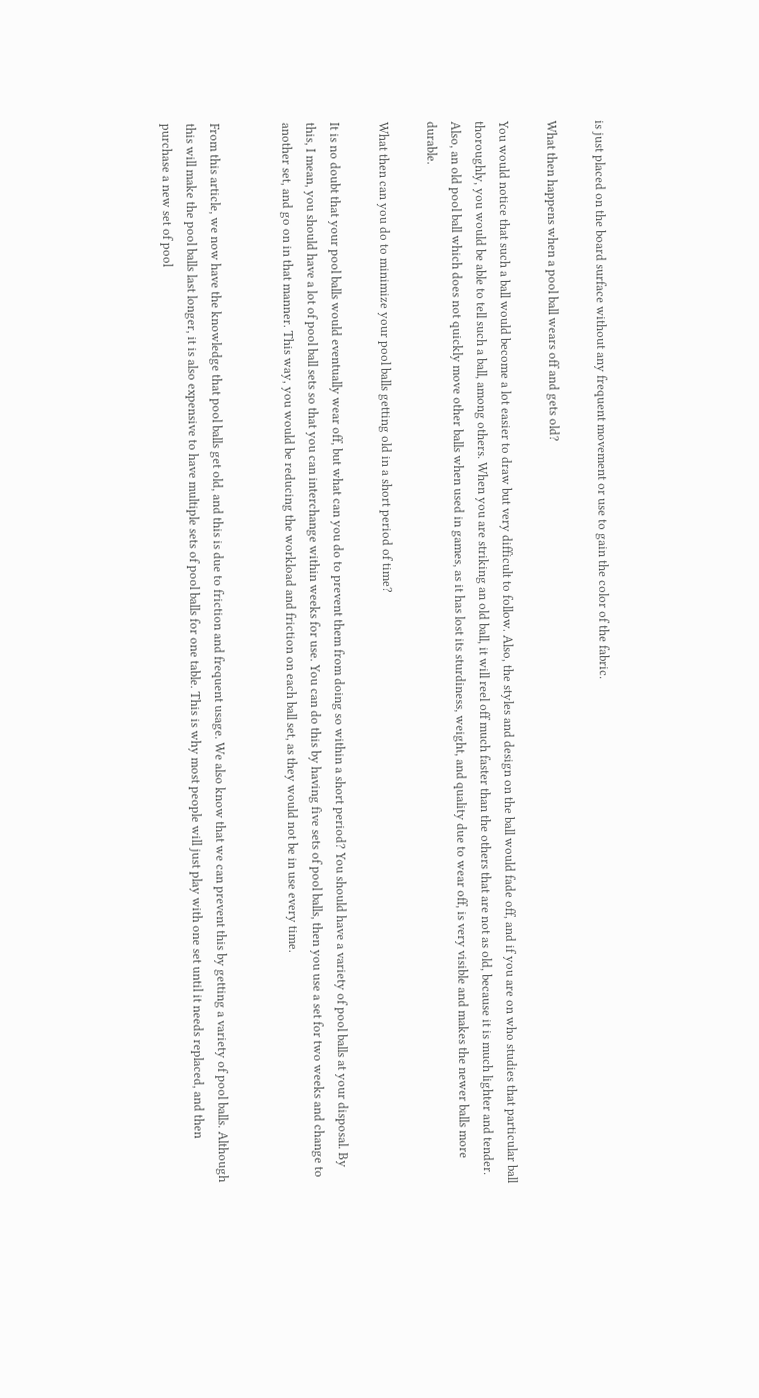is just placed on the board surface without any frequent movement or use to gain the color of the fabric.

What then happens when a pool ball wears off and gets old?

You would notice that such a ball would become a lot easier to draw but very difficult to follow. Also, the styles and design on the ball would fade off, and if you are on who studies that particular ball thoroughly, you would be able to tell such a ball, among others. When you are striking an old ball, it will reel off much faster than the others that are not as old, because it is much lighter and tender. Also, an old pool ball which does not quickly move other balls when used in games, as it has lost its sturdiness, weight, and quality due to wear off, is very visible and makes the newer balls more durable.

What then can you do to minimize your pool balls getting old in a short period of time?

It is no doubt that your pool balls would eventually wear off, but what can you do to prevent them from doing so within a short period? You should have a variety of pool balls at your disposal. By this, I mean, you should have a lot of pool ball sets so that you can interchange within weeks for use. You can do this by having five sets of pool balls, then you use a set for two weeks and change to another set, and go on in that manner. This way, you would be reducing the workload and friction on each ball set, as they would not be in use every time.


From this article, we now have the knowledge that pool balls get old, and this is due to friction and frequent usage. We also know that we can prevent this by getting a variety of pool balls. Although this will make the pool balls last longer, it is also expensive to have multiple sets of pool balls for one table. This is why most people will just play with one set until it needs replaced, and then purchase a new set of pool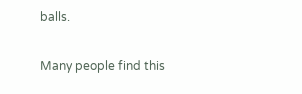balls.

Many people find this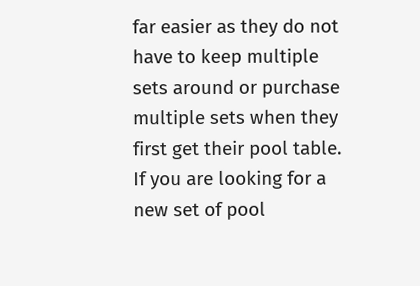far easier as they do not have to keep multiple sets around or purchase multiple sets when they first get their pool table. If you are looking for a new set of pool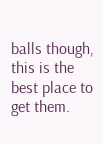balls though, this is the best place to get them.